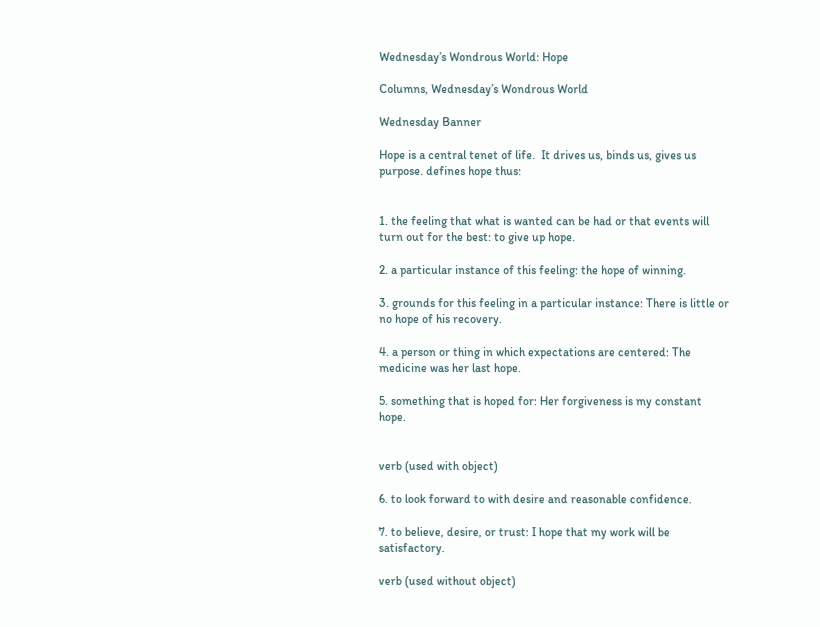Wednesday’s Wondrous World: Hope

Columns, Wednesday’s Wondrous World

Wednesday Banner

Hope is a central tenet of life.  It drives us, binds us, gives us purpose. defines hope thus:


1. the feeling that what is wanted can be had or that events will turn out for the best: to give up hope.

2. a particular instance of this feeling: the hope of winning.

3. grounds for this feeling in a particular instance: There is little or no hope of his recovery.

4. a person or thing in which expectations are centered: The medicine was her last hope.

5. something that is hoped for: Her forgiveness is my constant hope.


verb (used with object)

6. to look forward to with desire and reasonable confidence.

7. to believe, desire, or trust: I hope that my work will be satisfactory.

verb (used without object)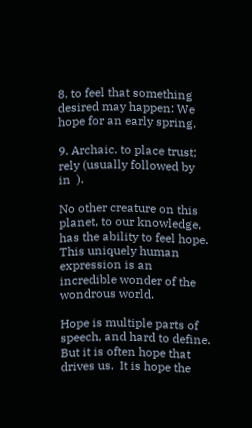8. to feel that something desired may happen: We hope for an early spring.

9. Archaic. to place trust; rely (usually followed by in  ).

No other creature on this planet, to our knowledge, has the ability to feel hope.  This uniquely human expression is an incredible wonder of the wondrous world.

Hope is multiple parts of speech, and hard to define.  But it is often hope that drives us.  It is hope the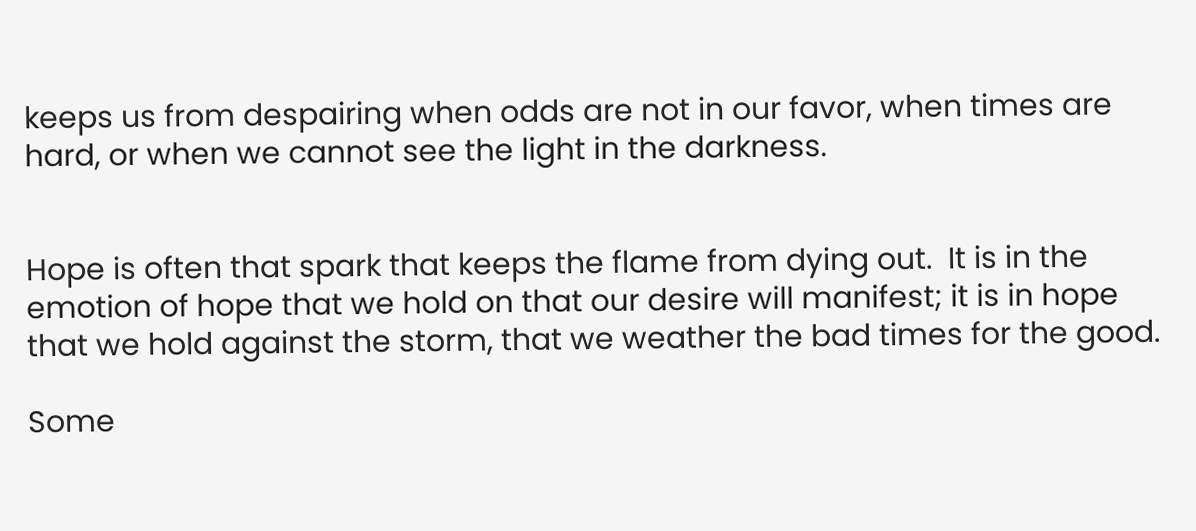keeps us from despairing when odds are not in our favor, when times are hard, or when we cannot see the light in the darkness.


Hope is often that spark that keeps the flame from dying out.  It is in the emotion of hope that we hold on that our desire will manifest; it is in hope that we hold against the storm, that we weather the bad times for the good.

Some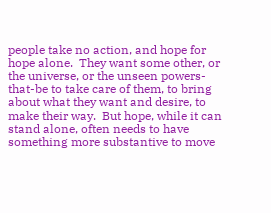people take no action, and hope for hope alone.  They want some other, or the universe, or the unseen powers-that-be to take care of them, to bring about what they want and desire, to make their way.  But hope, while it can stand alone, often needs to have something more substantive to move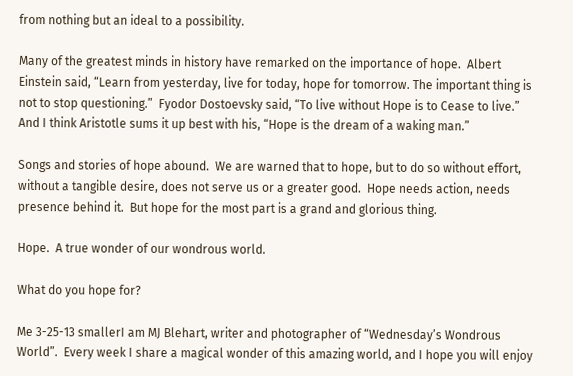from nothing but an ideal to a possibility.

Many of the greatest minds in history have remarked on the importance of hope.  Albert Einstein said, “Learn from yesterday, live for today, hope for tomorrow. The important thing is not to stop questioning.”  Fyodor Dostoevsky said, “To live without Hope is to Cease to live.”  And I think Aristotle sums it up best with his, “Hope is the dream of a waking man.”

Songs and stories of hope abound.  We are warned that to hope, but to do so without effort, without a tangible desire, does not serve us or a greater good.  Hope needs action, needs presence behind it.  But hope for the most part is a grand and glorious thing.

Hope.  A true wonder of our wondrous world.

What do you hope for?

Me 3-25-13 smallerI am MJ Blehart, writer and photographer of “Wednesday’s Wondrous World”.  Every week I share a magical wonder of this amazing world, and I hope you will enjoy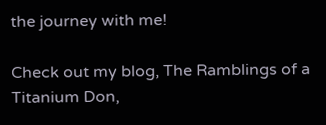the journey with me!

Check out my blog, The Ramblings of a Titanium Don,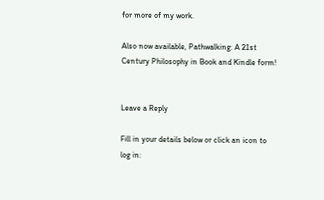for more of my work.

Also now available, Pathwalking: A 21st Century Philosophy in Book and Kindle form!


Leave a Reply

Fill in your details below or click an icon to log in: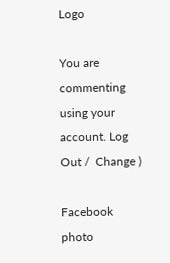Logo

You are commenting using your account. Log Out /  Change )

Facebook photo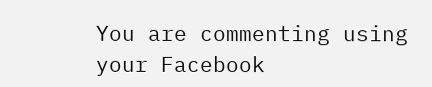You are commenting using your Facebook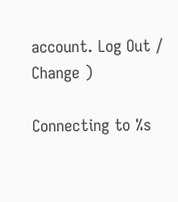account. Log Out /  Change )

Connecting to %s